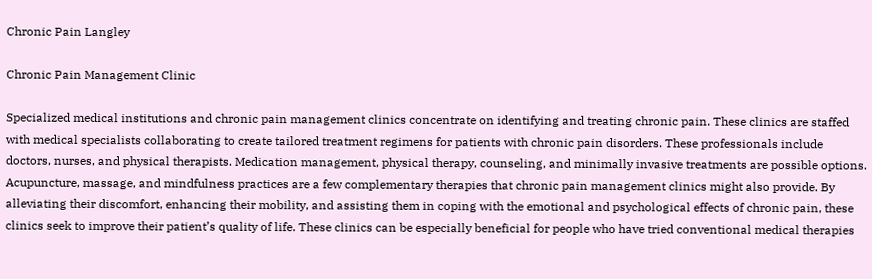Chronic Pain Langley

Chronic Pain Management Clinic

Specialized medical institutions and chronic pain management clinics concentrate on identifying and treating chronic pain. These clinics are staffed with medical specialists collaborating to create tailored treatment regimens for patients with chronic pain disorders. These professionals include doctors, nurses, and physical therapists. Medication management, physical therapy, counseling, and minimally invasive treatments are possible options. Acupuncture, massage, and mindfulness practices are a few complementary therapies that chronic pain management clinics might also provide. By alleviating their discomfort, enhancing their mobility, and assisting them in coping with the emotional and psychological effects of chronic pain, these clinics seek to improve their patient’s quality of life. These clinics can be especially beneficial for people who have tried conventional medical therapies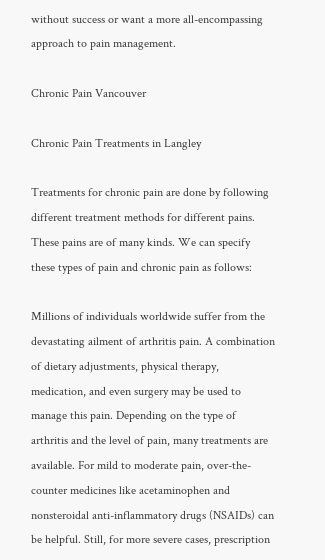without success or want a more all-encompassing approach to pain management.

Chronic Pain Vancouver

Chronic Pain Treatments in Langley

Treatments for chronic pain are done by following different treatment methods for different pains. These pains are of many kinds. We can specify these types of pain and chronic pain as follows:

Millions of individuals worldwide suffer from the devastating ailment of arthritis pain. A combination of dietary adjustments, physical therapy, medication, and even surgery may be used to manage this pain. Depending on the type of arthritis and the level of pain, many treatments are available. For mild to moderate pain, over-the-counter medicines like acetaminophen and nonsteroidal anti-inflammatory drugs (NSAIDs) can be helpful. Still, for more severe cases, prescription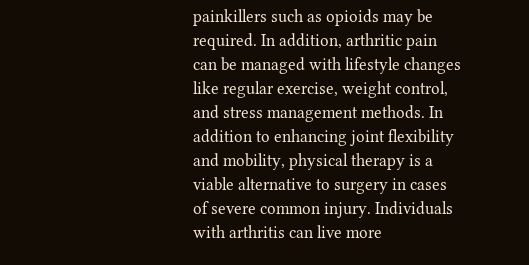painkillers such as opioids may be required. In addition, arthritic pain can be managed with lifestyle changes like regular exercise, weight control, and stress management methods. In addition to enhancing joint flexibility and mobility, physical therapy is a viable alternative to surgery in cases of severe common injury. Individuals with arthritis can live more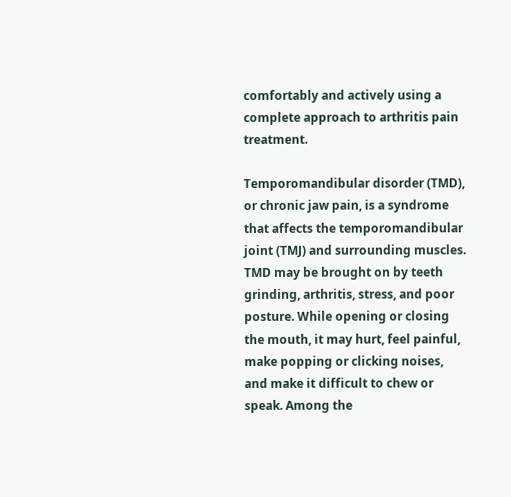comfortably and actively using a complete approach to arthritis pain treatment.

Temporomandibular disorder (TMD), or chronic jaw pain, is a syndrome that affects the temporomandibular joint (TMJ) and surrounding muscles. TMD may be brought on by teeth grinding, arthritis, stress, and poor posture. While opening or closing the mouth, it may hurt, feel painful, make popping or clicking noises, and make it difficult to chew or speak. Among the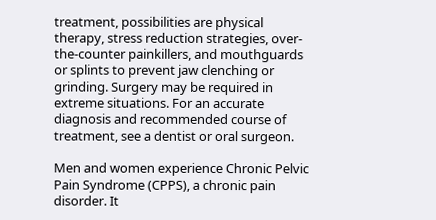treatment, possibilities are physical therapy, stress reduction strategies, over-the-counter painkillers, and mouthguards or splints to prevent jaw clenching or grinding. Surgery may be required in extreme situations. For an accurate diagnosis and recommended course of treatment, see a dentist or oral surgeon.

Men and women experience Chronic Pelvic Pain Syndrome (CPPS), a chronic pain disorder. It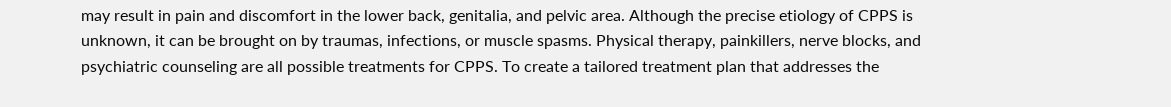may result in pain and discomfort in the lower back, genitalia, and pelvic area. Although the precise etiology of CPPS is unknown, it can be brought on by traumas, infections, or muscle spasms. Physical therapy, painkillers, nerve blocks, and psychiatric counseling are all possible treatments for CPPS. To create a tailored treatment plan that addresses the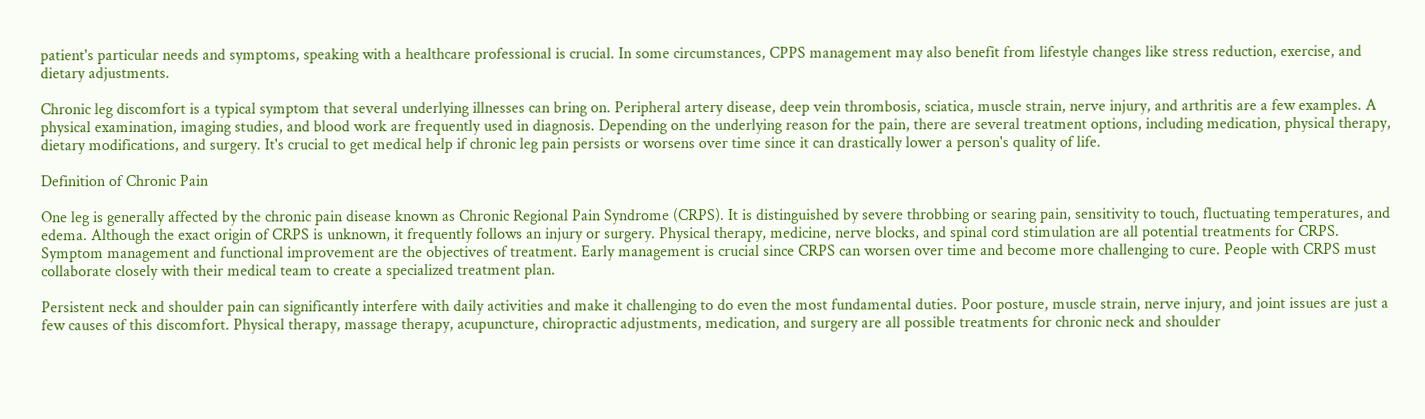patient's particular needs and symptoms, speaking with a healthcare professional is crucial. In some circumstances, CPPS management may also benefit from lifestyle changes like stress reduction, exercise, and dietary adjustments.

Chronic leg discomfort is a typical symptom that several underlying illnesses can bring on. Peripheral artery disease, deep vein thrombosis, sciatica, muscle strain, nerve injury, and arthritis are a few examples. A physical examination, imaging studies, and blood work are frequently used in diagnosis. Depending on the underlying reason for the pain, there are several treatment options, including medication, physical therapy, dietary modifications, and surgery. It's crucial to get medical help if chronic leg pain persists or worsens over time since it can drastically lower a person's quality of life.

Definition of Chronic Pain

One leg is generally affected by the chronic pain disease known as Chronic Regional Pain Syndrome (CRPS). It is distinguished by severe throbbing or searing pain, sensitivity to touch, fluctuating temperatures, and edema. Although the exact origin of CRPS is unknown, it frequently follows an injury or surgery. Physical therapy, medicine, nerve blocks, and spinal cord stimulation are all potential treatments for CRPS. Symptom management and functional improvement are the objectives of treatment. Early management is crucial since CRPS can worsen over time and become more challenging to cure. People with CRPS must collaborate closely with their medical team to create a specialized treatment plan.

Persistent neck and shoulder pain can significantly interfere with daily activities and make it challenging to do even the most fundamental duties. Poor posture, muscle strain, nerve injury, and joint issues are just a few causes of this discomfort. Physical therapy, massage therapy, acupuncture, chiropractic adjustments, medication, and surgery are all possible treatments for chronic neck and shoulder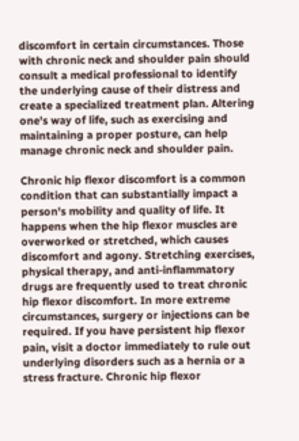discomfort in certain circumstances. Those with chronic neck and shoulder pain should consult a medical professional to identify the underlying cause of their distress and create a specialized treatment plan. Altering one's way of life, such as exercising and maintaining a proper posture, can help manage chronic neck and shoulder pain.

Chronic hip flexor discomfort is a common condition that can substantially impact a person's mobility and quality of life. It happens when the hip flexor muscles are overworked or stretched, which causes discomfort and agony. Stretching exercises, physical therapy, and anti-inflammatory drugs are frequently used to treat chronic hip flexor discomfort. In more extreme circumstances, surgery or injections can be required. If you have persistent hip flexor pain, visit a doctor immediately to rule out underlying disorders such as a hernia or a stress fracture. Chronic hip flexor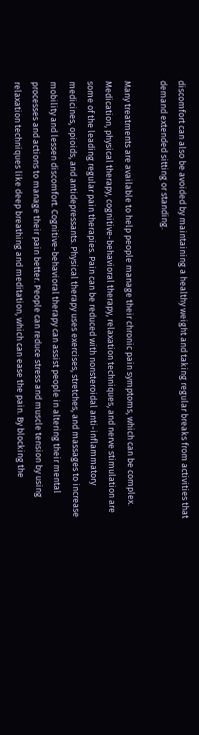discomfort can also be avoided by maintaining a healthy weight and taking regular breaks from activities that demand extended sitting or standing.

Many treatments are available to help people manage their chronic pain symptoms, which can be complex. Medication, physical therapy, cognitive-behavioral therapy, relaxation techniques, and nerve stimulation are some of the leading regular pain therapies. Pain can be reduced with nonsteroidal anti-inflammatory medicines, opioids, and antidepressants. Physical therapy uses exercises, stretches, and massages to increase mobility and lessen discomfort. Cognitive-behavioral therapy can assist people in altering their mental processes and actions to manage their pain better. People can reduce stress and muscle tension by using relaxation techniques like deep breathing and meditation, which can ease the pain. By blocking the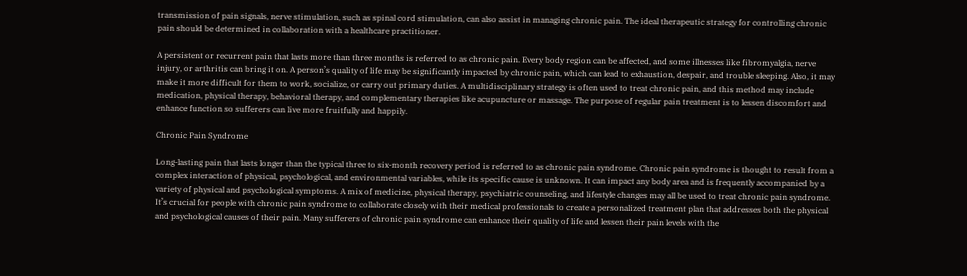transmission of pain signals, nerve stimulation, such as spinal cord stimulation, can also assist in managing chronic pain. The ideal therapeutic strategy for controlling chronic pain should be determined in collaboration with a healthcare practitioner.

A persistent or recurrent pain that lasts more than three months is referred to as chronic pain. Every body region can be affected, and some illnesses like fibromyalgia, nerve injury, or arthritis can bring it on. A person’s quality of life may be significantly impacted by chronic pain, which can lead to exhaustion, despair, and trouble sleeping. Also, it may make it more difficult for them to work, socialize, or carry out primary duties. A multidisciplinary strategy is often used to treat chronic pain, and this method may include medication, physical therapy, behavioral therapy, and complementary therapies like acupuncture or massage. The purpose of regular pain treatment is to lessen discomfort and enhance function so sufferers can live more fruitfully and happily.

Chronic Pain Syndrome

Long-lasting pain that lasts longer than the typical three to six-month recovery period is referred to as chronic pain syndrome. Chronic pain syndrome is thought to result from a complex interaction of physical, psychological, and environmental variables, while its specific cause is unknown. It can impact any body area and is frequently accompanied by a variety of physical and psychological symptoms. A mix of medicine, physical therapy, psychiatric counseling, and lifestyle changes may all be used to treat chronic pain syndrome. It’s crucial for people with chronic pain syndrome to collaborate closely with their medical professionals to create a personalized treatment plan that addresses both the physical and psychological causes of their pain. Many sufferers of chronic pain syndrome can enhance their quality of life and lessen their pain levels with the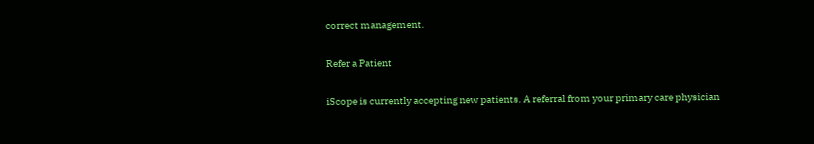correct management.

Refer a Patient

iScope is currently accepting new patients. A referral from your primary care physician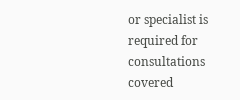or specialist is required for consultations covered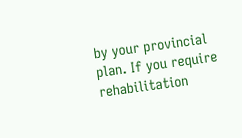by your provincial plan. If you require rehabilitation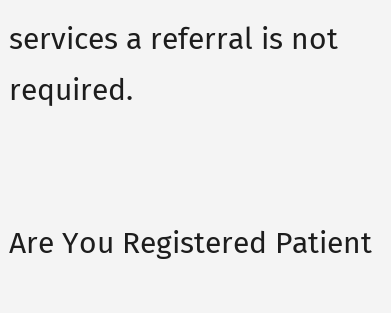services a referral is not required.


Are You Registered Patient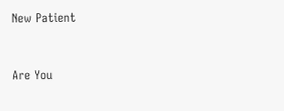New Patient


Are You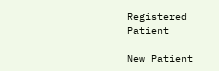Registered Patient

New Patient